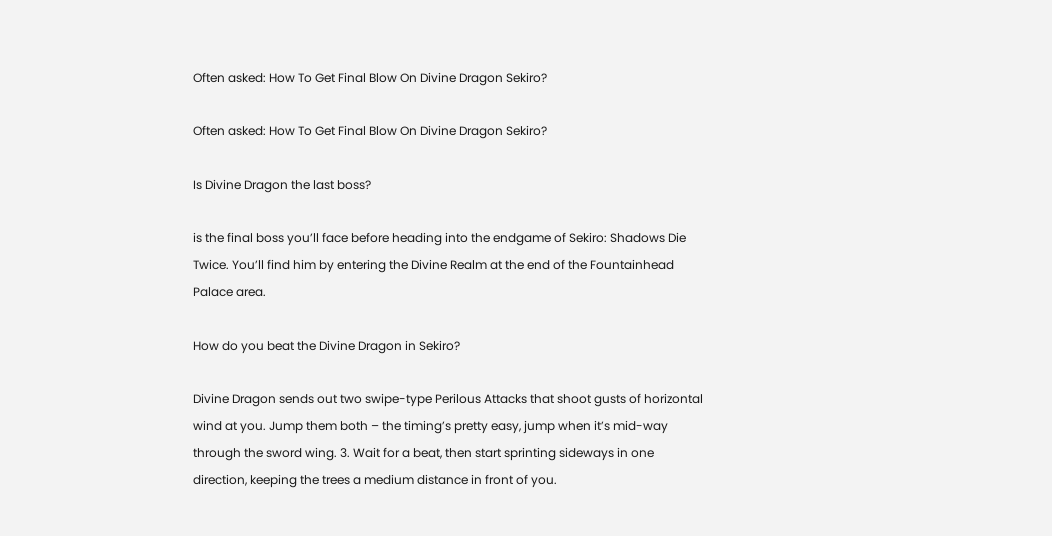Often asked: How To Get Final Blow On Divine Dragon Sekiro?

Often asked: How To Get Final Blow On Divine Dragon Sekiro?

Is Divine Dragon the last boss?

is the final boss you’ll face before heading into the endgame of Sekiro: Shadows Die Twice. You’ll find him by entering the Divine Realm at the end of the Fountainhead Palace area.

How do you beat the Divine Dragon in Sekiro?

Divine Dragon sends out two swipe-type Perilous Attacks that shoot gusts of horizontal wind at you. Jump them both – the timing’s pretty easy, jump when it’s mid-way through the sword wing. 3. Wait for a beat, then start sprinting sideways in one direction, keeping the trees a medium distance in front of you.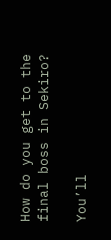How do you get to the final boss in Sekiro?

You’ll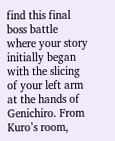find this final boss battle where your story initially began with the slicing of your left arm at the hands of Genichiro. From Kuro’s room,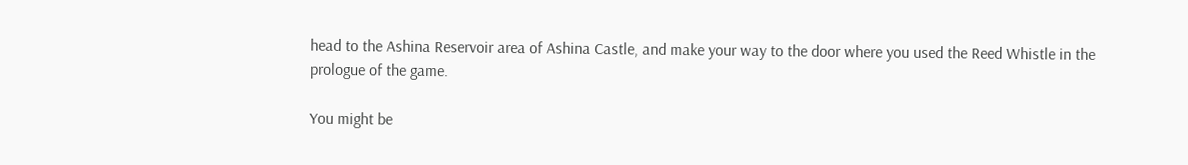head to the Ashina Reservoir area of Ashina Castle, and make your way to the door where you used the Reed Whistle in the prologue of the game.

You might be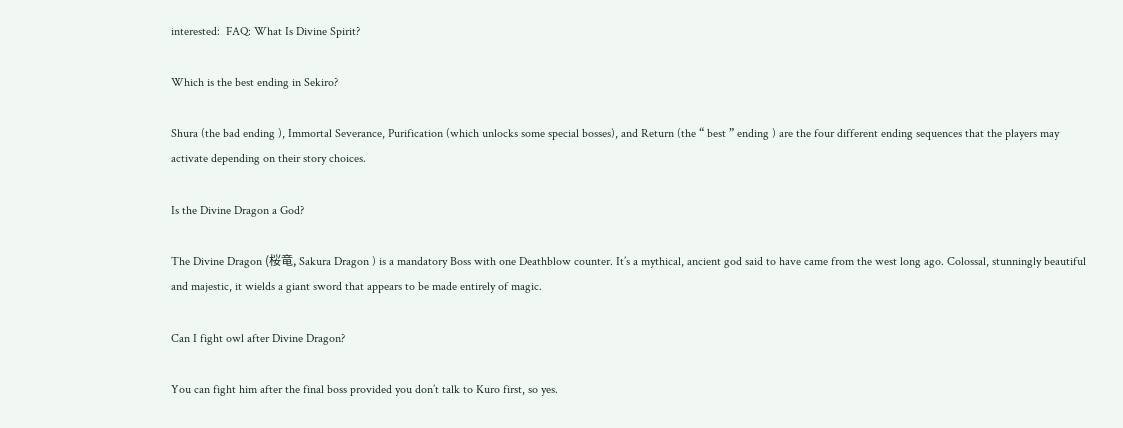interested:  FAQ: What Is Divine Spirit?

Which is the best ending in Sekiro?

Shura (the bad ending ), Immortal Severance, Purification (which unlocks some special bosses), and Return (the “ best ” ending ) are the four different ending sequences that the players may activate depending on their story choices.

Is the Divine Dragon a God?

The Divine Dragon (桜竜, Sakura Dragon ) is a mandatory Boss with one Deathblow counter. It’s a mythical, ancient god said to have came from the west long ago. Colossal, stunningly beautiful and majestic, it wields a giant sword that appears to be made entirely of magic.

Can I fight owl after Divine Dragon?

You can fight him after the final boss provided you don’t talk to Kuro first, so yes.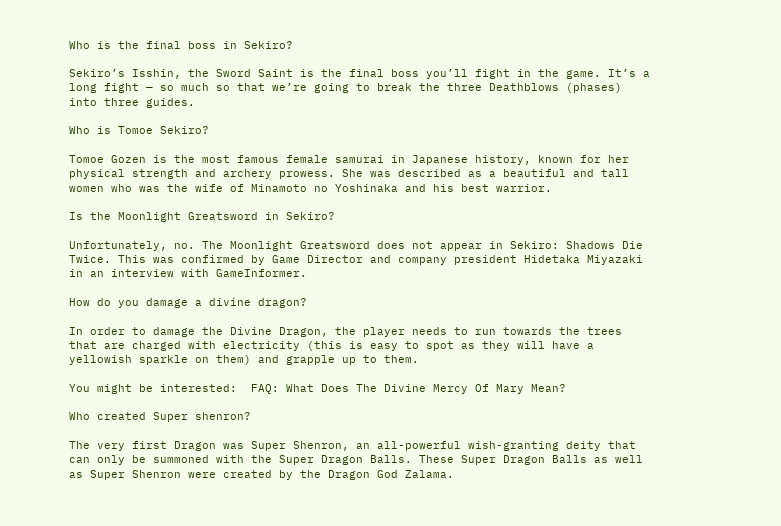Who is the final boss in Sekiro?

Sekiro’s Isshin, the Sword Saint is the final boss you’ll fight in the game. It’s a long fight — so much so that we’re going to break the three Deathblows (phases) into three guides.

Who is Tomoe Sekiro?

Tomoe Gozen is the most famous female samurai in Japanese history, known for her physical strength and archery prowess. She was described as a beautiful and tall women who was the wife of Minamoto no Yoshinaka and his best warrior.

Is the Moonlight Greatsword in Sekiro?

Unfortunately, no. The Moonlight Greatsword does not appear in Sekiro: Shadows Die Twice. This was confirmed by Game Director and company president Hidetaka Miyazaki in an interview with GameInformer.

How do you damage a divine dragon?

In order to damage the Divine Dragon, the player needs to run towards the trees that are charged with electricity (this is easy to spot as they will have a yellowish sparkle on them) and grapple up to them.

You might be interested:  FAQ: What Does The Divine Mercy Of Mary Mean?

Who created Super shenron?

The very first Dragon was Super Shenron, an all-powerful wish-granting deity that can only be summoned with the Super Dragon Balls. These Super Dragon Balls as well as Super Shenron were created by the Dragon God Zalama.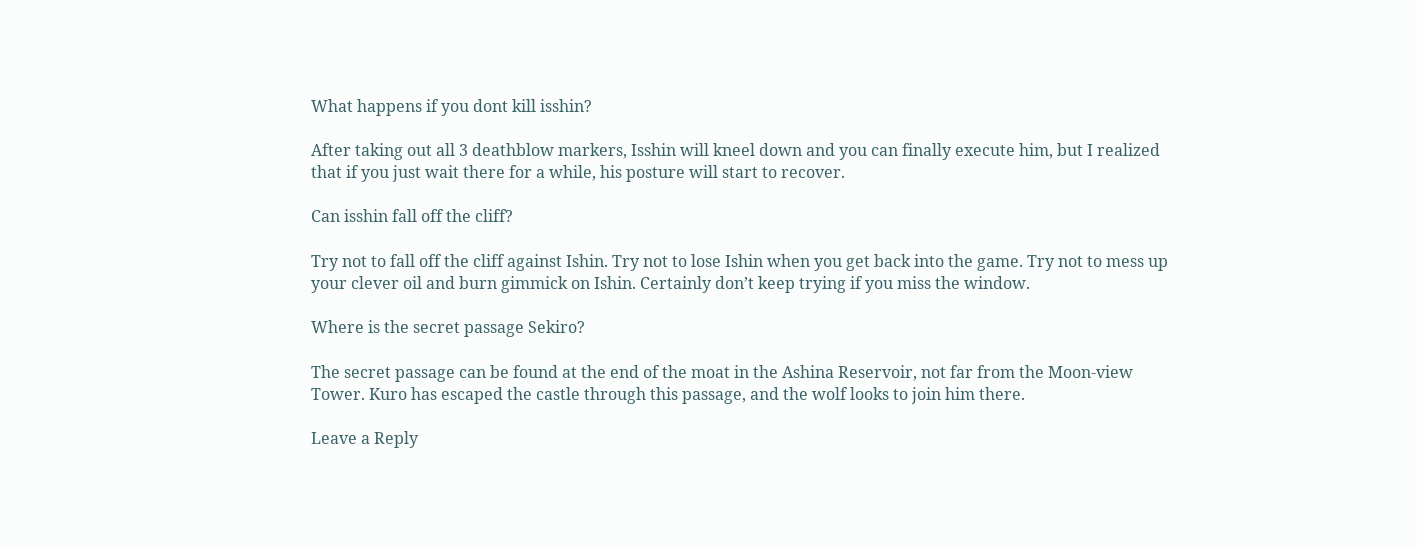What happens if you dont kill isshin?

After taking out all 3 deathblow markers, Isshin will kneel down and you can finally execute him, but I realized that if you just wait there for a while, his posture will start to recover.

Can isshin fall off the cliff?

Try not to fall off the cliff against Ishin. Try not to lose Ishin when you get back into the game. Try not to mess up your clever oil and burn gimmick on Ishin. Certainly don’t keep trying if you miss the window.

Where is the secret passage Sekiro?

The secret passage can be found at the end of the moat in the Ashina Reservoir, not far from the Moon-view Tower. Kuro has escaped the castle through this passage, and the wolf looks to join him there.

Leave a Reply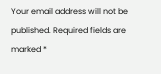Your email address will not be published. Required fields are marked *